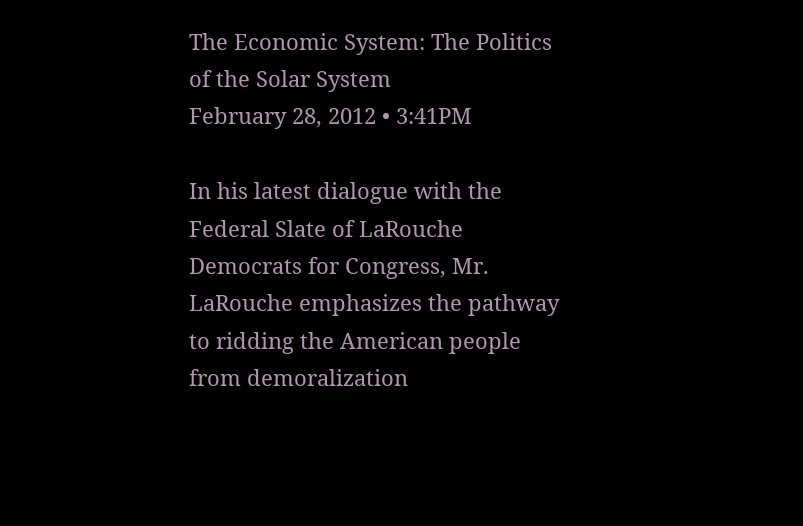The Economic System: The Politics of the Solar System
February 28, 2012 • 3:41PM

In his latest dialogue with the Federal Slate of LaRouche Democrats for Congress, Mr. LaRouche emphasizes the pathway to ridding the American people from demoralization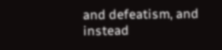and defeatism, and instead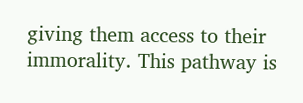giving them access to their immorality. This pathway is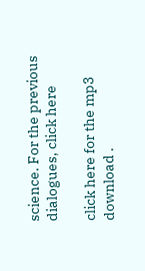science. For the previous dialogues, click here

click here for the mp3 download .